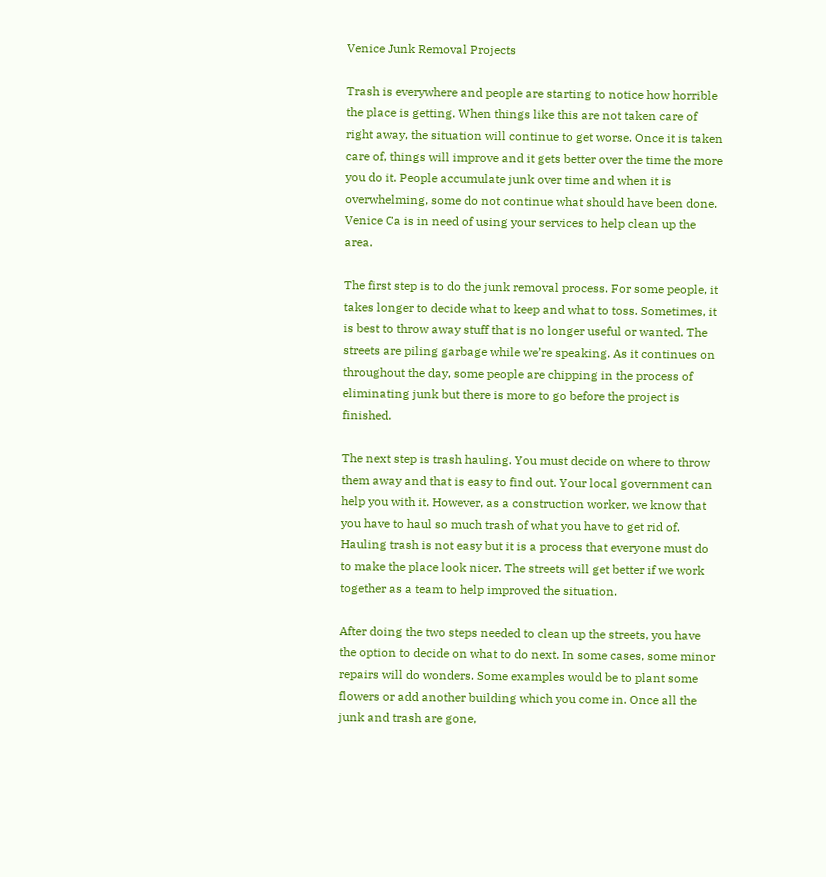Venice Junk Removal Projects

Trash is everywhere and people are starting to notice how horrible the place is getting. When things like this are not taken care of right away, the situation will continue to get worse. Once it is taken care of, things will improve and it gets better over the time the more you do it. People accumulate junk over time and when it is overwhelming, some do not continue what should have been done. Venice Ca is in need of using your services to help clean up the area.

The first step is to do the junk removal process. For some people, it takes longer to decide what to keep and what to toss. Sometimes, it is best to throw away stuff that is no longer useful or wanted. The streets are piling garbage while we’re speaking. As it continues on throughout the day, some people are chipping in the process of eliminating junk but there is more to go before the project is finished.

The next step is trash hauling. You must decide on where to throw them away and that is easy to find out. Your local government can help you with it. However, as a construction worker, we know that you have to haul so much trash of what you have to get rid of. Hauling trash is not easy but it is a process that everyone must do to make the place look nicer. The streets will get better if we work together as a team to help improved the situation.

After doing the two steps needed to clean up the streets, you have the option to decide on what to do next. In some cases, some minor repairs will do wonders. Some examples would be to plant some flowers or add another building which you come in. Once all the junk and trash are gone,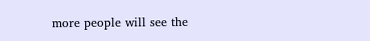more people will see the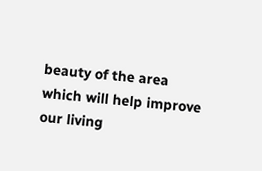beauty of the area which will help improve our living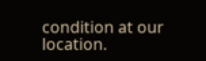condition at our location.